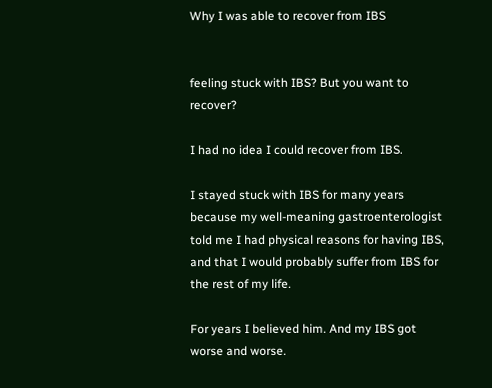Why I was able to recover from IBS


feeling stuck with IBS? But you want to recover?

I had no idea I could recover from IBS.

I stayed stuck with IBS for many years because my well-meaning gastroenterologist told me I had physical reasons for having IBS, and that I would probably suffer from IBS for the rest of my life.

For years I believed him. And my IBS got worse and worse.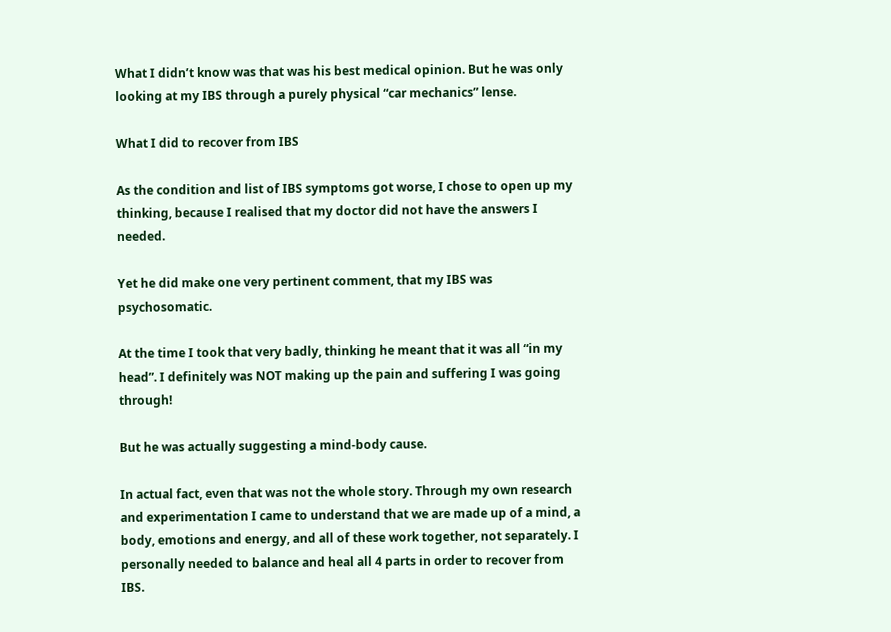What I didn’t know was that was his best medical opinion. But he was only looking at my IBS through a purely physical “car mechanics” lense.

What I did to recover from IBS

As the condition and list of IBS symptoms got worse, I chose to open up my thinking, because I realised that my doctor did not have the answers I needed.

Yet he did make one very pertinent comment, that my IBS was psychosomatic.

At the time I took that very badly, thinking he meant that it was all “in my head”. I definitely was NOT making up the pain and suffering I was going through!

But he was actually suggesting a mind-body cause.

In actual fact, even that was not the whole story. Through my own research and experimentation I came to understand that we are made up of a mind, a body, emotions and energy, and all of these work together, not separately. I personally needed to balance and heal all 4 parts in order to recover from IBS.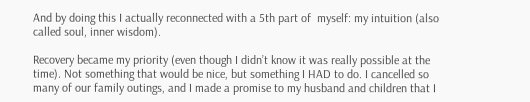And by doing this I actually reconnected with a 5th part of  myself: my intuition (also called soul, inner wisdom).

Recovery became my priority (even though I didn’t know it was really possible at the time). Not something that would be nice, but something I HAD to do. I cancelled so many of our family outings, and I made a promise to my husband and children that I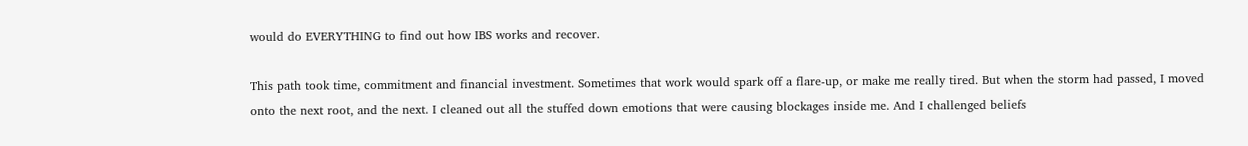would do EVERYTHING to find out how IBS works and recover.

This path took time, commitment and financial investment. Sometimes that work would spark off a flare-up, or make me really tired. But when the storm had passed, I moved onto the next root, and the next. I cleaned out all the stuffed down emotions that were causing blockages inside me. And I challenged beliefs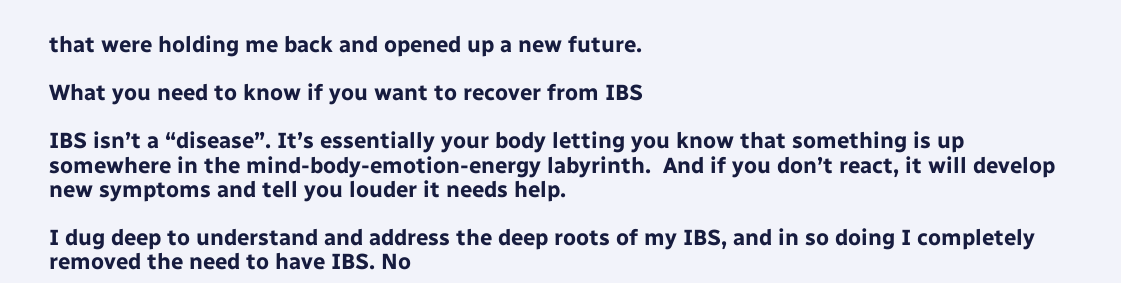that were holding me back and opened up a new future.

What you need to know if you want to recover from IBS

IBS isn’t a “disease”. It’s essentially your body letting you know that something is up somewhere in the mind-body-emotion-energy labyrinth.  And if you don’t react, it will develop new symptoms and tell you louder it needs help.

I dug deep to understand and address the deep roots of my IBS, and in so doing I completely removed the need to have IBS. No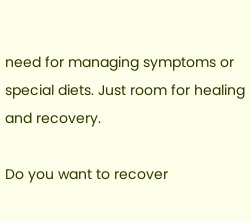need for managing symptoms or special diets. Just room for healing and recovery.

Do you want to recover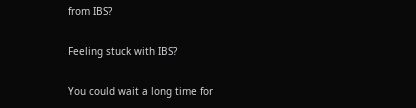from IBS?

Feeling stuck with IBS?

You could wait a long time for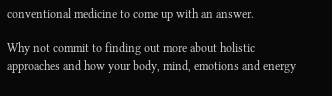conventional medicine to come up with an answer.

Why not commit to finding out more about holistic approaches and how your body, mind, emotions and energy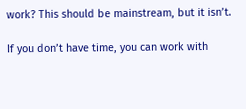work? This should be mainstream, but it isn’t.

If you don’t have time, you can work with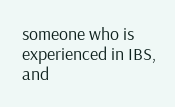someone who is experienced in IBS, and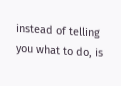instead of telling you what to do, is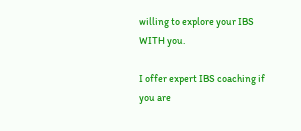willing to explore your IBS WITH you.

I offer expert IBS coaching if you are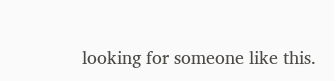looking for someone like this.